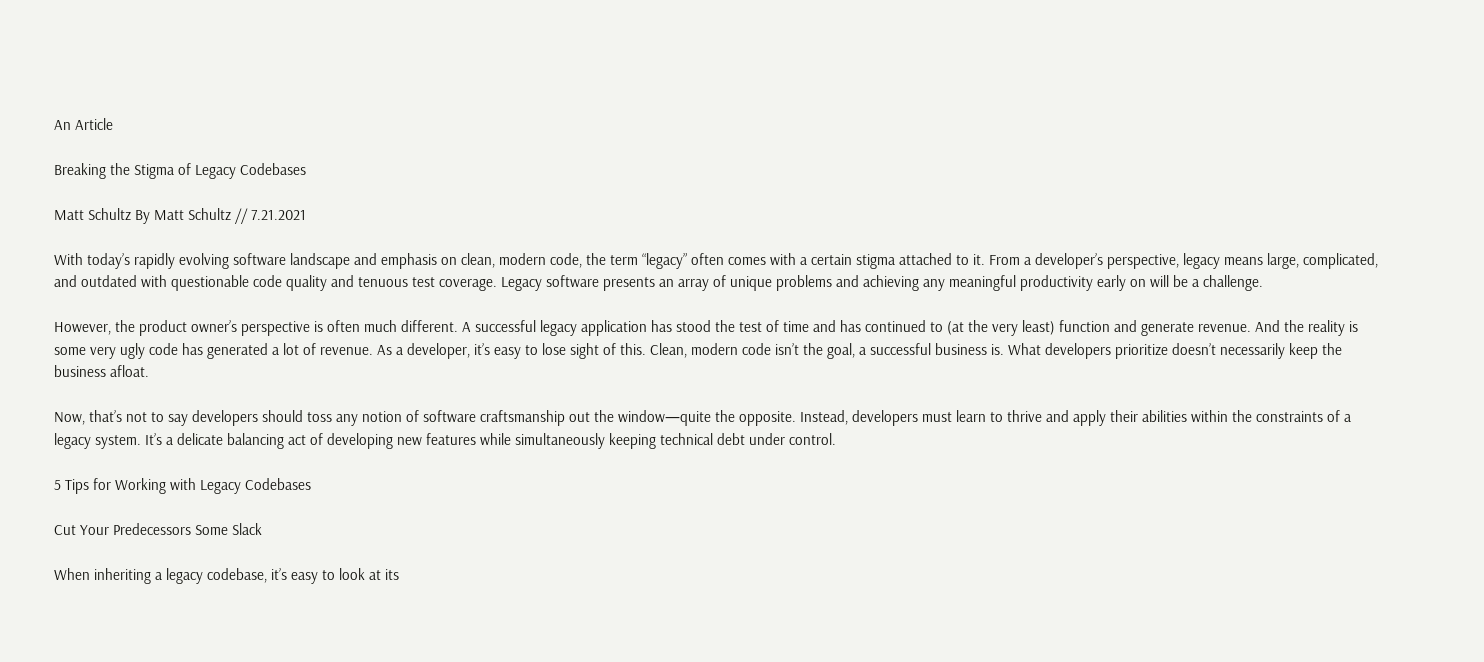An Article

Breaking the Stigma of Legacy Codebases

Matt Schultz By Matt Schultz // 7.21.2021

With today’s rapidly evolving software landscape and emphasis on clean, modern code, the term “legacy” often comes with a certain stigma attached to it. From a developer’s perspective, legacy means large, complicated, and outdated with questionable code quality and tenuous test coverage. Legacy software presents an array of unique problems and achieving any meaningful productivity early on will be a challenge.

However, the product owner’s perspective is often much different. A successful legacy application has stood the test of time and has continued to (at the very least) function and generate revenue. And the reality is some very ugly code has generated a lot of revenue. As a developer, it’s easy to lose sight of this. Clean, modern code isn’t the goal, a successful business is. What developers prioritize doesn’t necessarily keep the business afloat.

Now, that’s not to say developers should toss any notion of software craftsmanship out the window—quite the opposite. Instead, developers must learn to thrive and apply their abilities within the constraints of a legacy system. It’s a delicate balancing act of developing new features while simultaneously keeping technical debt under control.

5 Tips for Working with Legacy Codebases

Cut Your Predecessors Some Slack

When inheriting a legacy codebase, it’s easy to look at its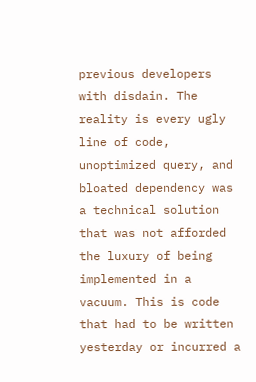previous developers with disdain. The reality is every ugly line of code, unoptimized query, and bloated dependency was a technical solution that was not afforded the luxury of being implemented in a vacuum. This is code that had to be written yesterday or incurred a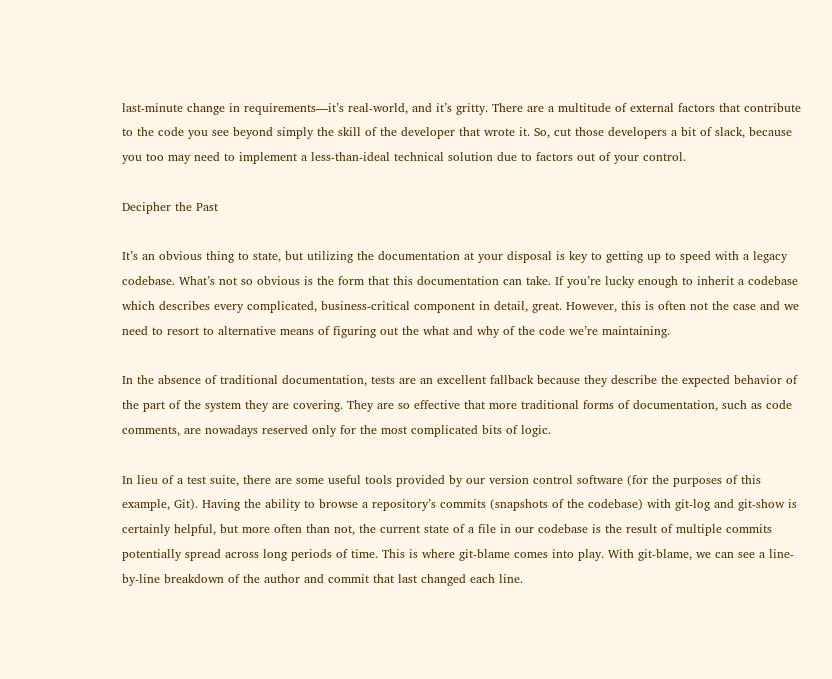last-minute change in requirements—it’s real-world, and it’s gritty. There are a multitude of external factors that contribute to the code you see beyond simply the skill of the developer that wrote it. So, cut those developers a bit of slack, because you too may need to implement a less-than-ideal technical solution due to factors out of your control.

Decipher the Past

It’s an obvious thing to state, but utilizing the documentation at your disposal is key to getting up to speed with a legacy codebase. What’s not so obvious is the form that this documentation can take. If you’re lucky enough to inherit a codebase which describes every complicated, business-critical component in detail, great. However, this is often not the case and we need to resort to alternative means of figuring out the what and why of the code we’re maintaining.

In the absence of traditional documentation, tests are an excellent fallback because they describe the expected behavior of the part of the system they are covering. They are so effective that more traditional forms of documentation, such as code comments, are nowadays reserved only for the most complicated bits of logic.

In lieu of a test suite, there are some useful tools provided by our version control software (for the purposes of this example, Git). Having the ability to browse a repository’s commits (snapshots of the codebase) with git-log and git-show is certainly helpful, but more often than not, the current state of a file in our codebase is the result of multiple commits potentially spread across long periods of time. This is where git-blame comes into play. With git-blame, we can see a line-by-line breakdown of the author and commit that last changed each line.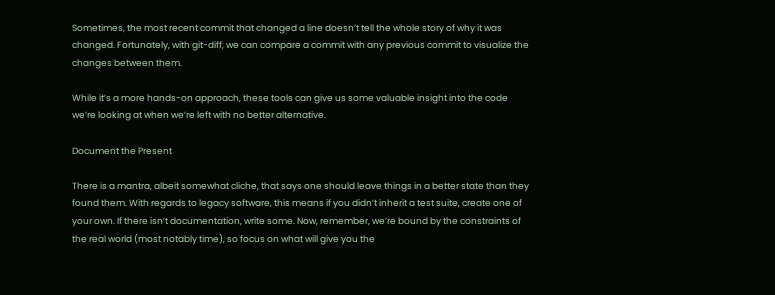Sometimes, the most recent commit that changed a line doesn’t tell the whole story of why it was changed. Fortunately, with git-diff, we can compare a commit with any previous commit to visualize the changes between them.

While it’s a more hands-on approach, these tools can give us some valuable insight into the code we’re looking at when we’re left with no better alternative.

Document the Present

There is a mantra, albeit somewhat cliche, that says one should leave things in a better state than they found them. With regards to legacy software, this means if you didn’t inherit a test suite, create one of your own. If there isn’t documentation, write some. Now, remember, we’re bound by the constraints of the real world (most notably time), so focus on what will give you the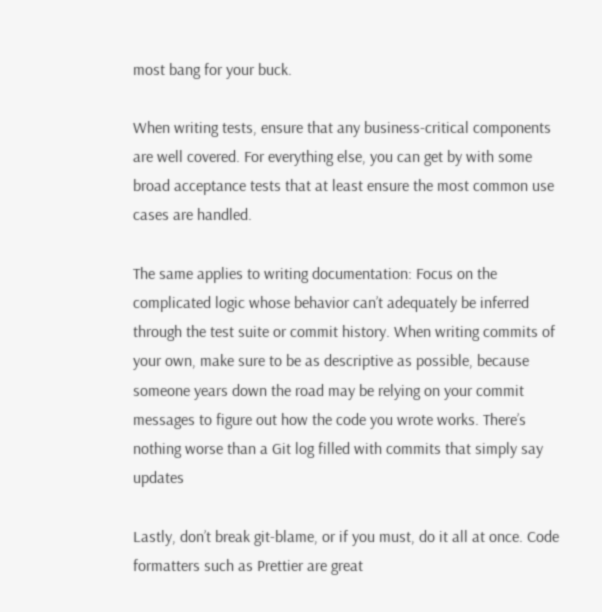most bang for your buck.

When writing tests, ensure that any business-critical components are well covered. For everything else, you can get by with some broad acceptance tests that at least ensure the most common use cases are handled.

The same applies to writing documentation: Focus on the complicated logic whose behavior can’t adequately be inferred through the test suite or commit history. When writing commits of your own, make sure to be as descriptive as possible, because someone years down the road may be relying on your commit messages to figure out how the code you wrote works. There’s nothing worse than a Git log filled with commits that simply say updates

Lastly, don’t break git-blame, or if you must, do it all at once. Code formatters such as Prettier are great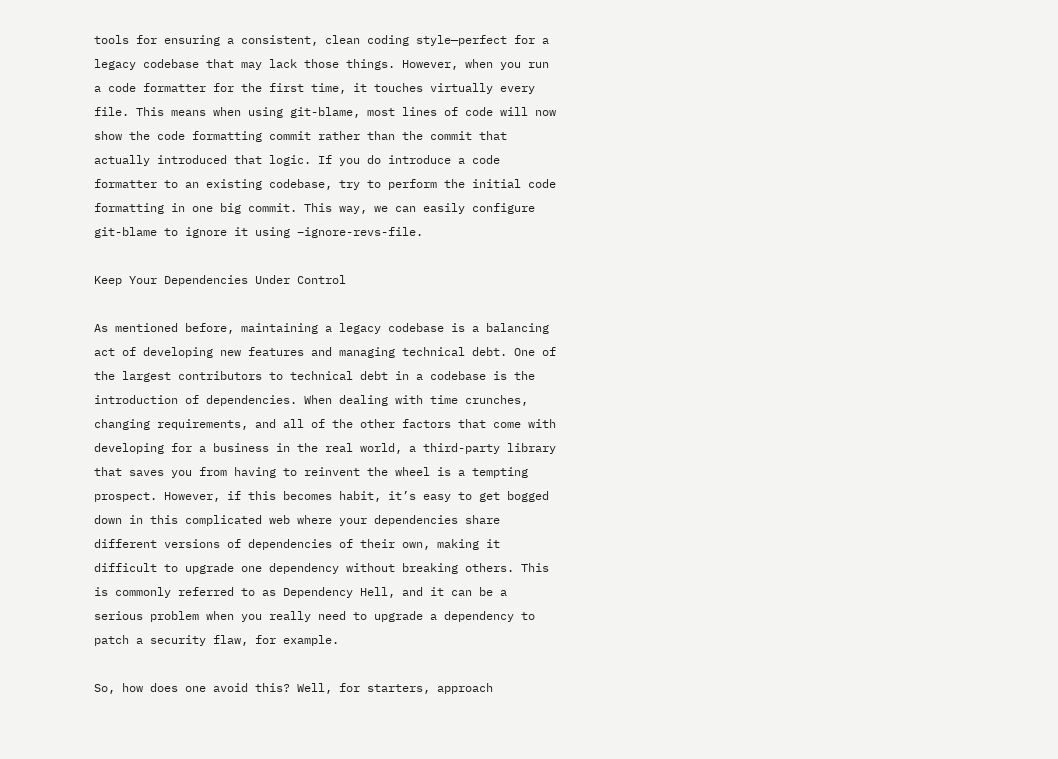tools for ensuring a consistent, clean coding style—perfect for a legacy codebase that may lack those things. However, when you run a code formatter for the first time, it touches virtually every file. This means when using git-blame, most lines of code will now show the code formatting commit rather than the commit that actually introduced that logic. If you do introduce a code formatter to an existing codebase, try to perform the initial code formatting in one big commit. This way, we can easily configure git-blame to ignore it using –ignore-revs-file.

Keep Your Dependencies Under Control

As mentioned before, maintaining a legacy codebase is a balancing act of developing new features and managing technical debt. One of the largest contributors to technical debt in a codebase is the introduction of dependencies. When dealing with time crunches, changing requirements, and all of the other factors that come with developing for a business in the real world, a third-party library that saves you from having to reinvent the wheel is a tempting prospect. However, if this becomes habit, it’s easy to get bogged down in this complicated web where your dependencies share different versions of dependencies of their own, making it difficult to upgrade one dependency without breaking others. This is commonly referred to as Dependency Hell, and it can be a serious problem when you really need to upgrade a dependency to patch a security flaw, for example.

So, how does one avoid this? Well, for starters, approach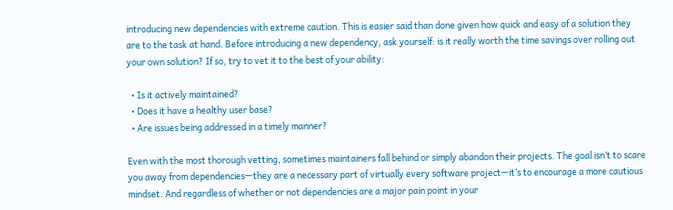introducing new dependencies with extreme caution. This is easier said than done given how quick and easy of a solution they are to the task at hand. Before introducing a new dependency, ask yourself: is it really worth the time savings over rolling out your own solution? If so, try to vet it to the best of your ability:

  • Is it actively maintained?
  • Does it have a healthy user base?
  • Are issues being addressed in a timely manner?

Even with the most thorough vetting, sometimes maintainers fall behind or simply abandon their projects. The goal isn’t to scare you away from dependencies—they are a necessary part of virtually every software project—it’s to encourage a more cautious mindset. And regardless of whether or not dependencies are a major pain point in your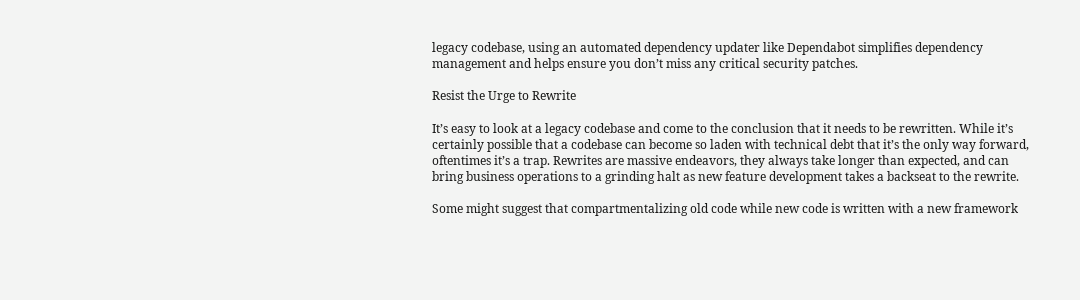legacy codebase, using an automated dependency updater like Dependabot simplifies dependency management and helps ensure you don’t miss any critical security patches.

Resist the Urge to Rewrite

It’s easy to look at a legacy codebase and come to the conclusion that it needs to be rewritten. While it’s certainly possible that a codebase can become so laden with technical debt that it’s the only way forward, oftentimes it’s a trap. Rewrites are massive endeavors, they always take longer than expected, and can bring business operations to a grinding halt as new feature development takes a backseat to the rewrite.

Some might suggest that compartmentalizing old code while new code is written with a new framework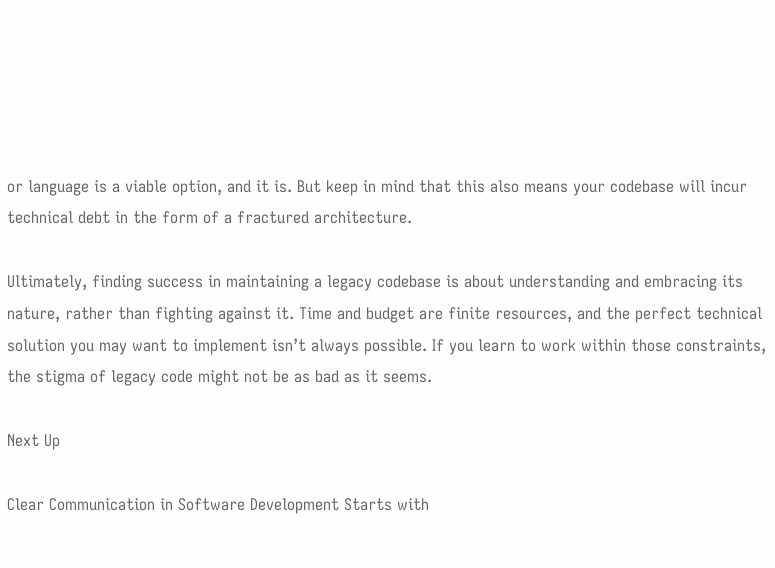or language is a viable option, and it is. But keep in mind that this also means your codebase will incur technical debt in the form of a fractured architecture.

Ultimately, finding success in maintaining a legacy codebase is about understanding and embracing its nature, rather than fighting against it. Time and budget are finite resources, and the perfect technical solution you may want to implement isn’t always possible. If you learn to work within those constraints, the stigma of legacy code might not be as bad as it seems.

Next Up

Clear Communication in Software Development Starts with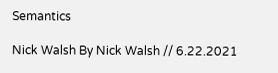Semantics

Nick Walsh By Nick Walsh // 6.22.2021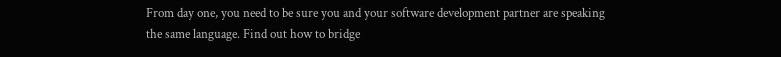From day one, you need to be sure you and your software development partner are speaking the same language. Find out how to bridge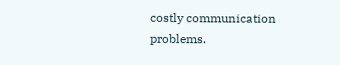costly communication problems.